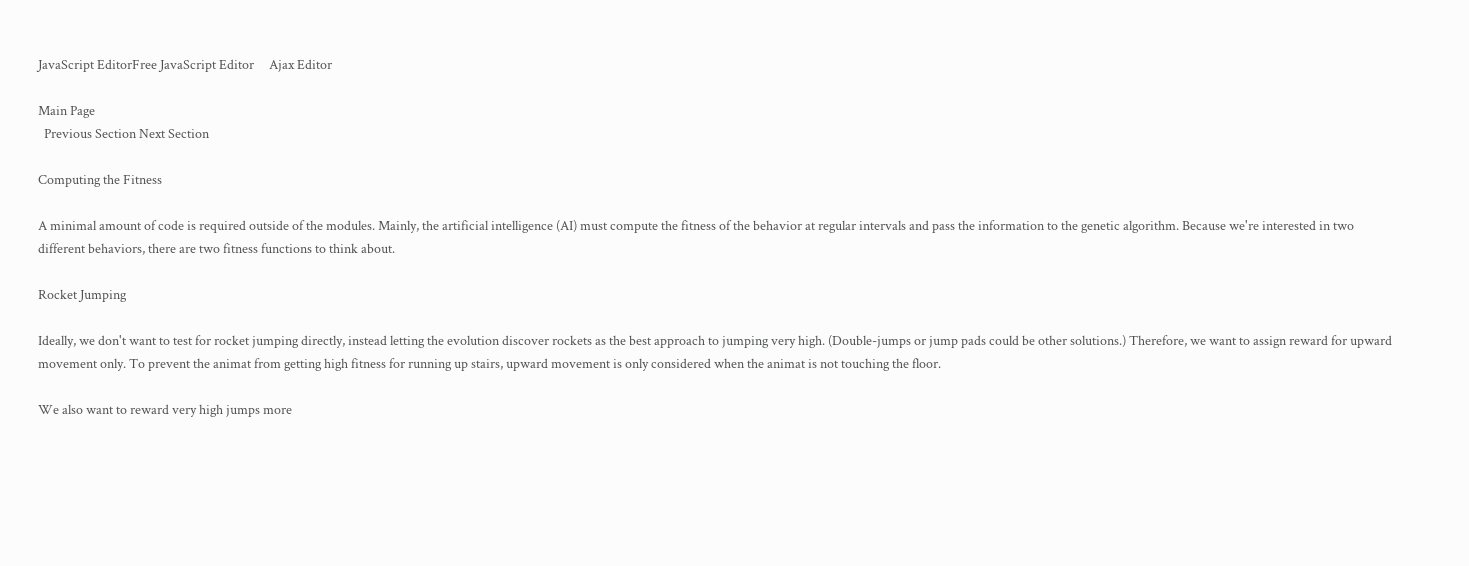JavaScript EditorFree JavaScript Editor     Ajax Editor

Main Page
  Previous Section Next Section

Computing the Fitness

A minimal amount of code is required outside of the modules. Mainly, the artificial intelligence (AI) must compute the fitness of the behavior at regular intervals and pass the information to the genetic algorithm. Because we're interested in two different behaviors, there are two fitness functions to think about.

Rocket Jumping

Ideally, we don't want to test for rocket jumping directly, instead letting the evolution discover rockets as the best approach to jumping very high. (Double-jumps or jump pads could be other solutions.) Therefore, we want to assign reward for upward movement only. To prevent the animat from getting high fitness for running up stairs, upward movement is only considered when the animat is not touching the floor.

We also want to reward very high jumps more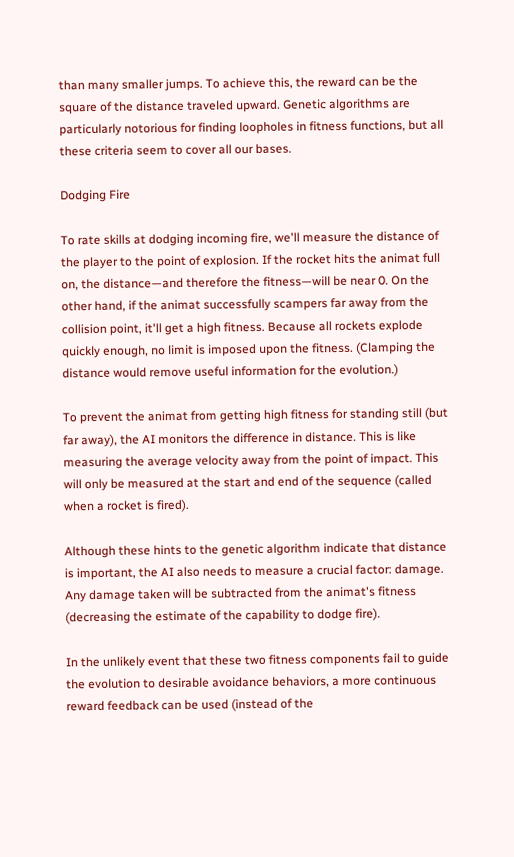than many smaller jumps. To achieve this, the reward can be the square of the distance traveled upward. Genetic algorithms are particularly notorious for finding loopholes in fitness functions, but all these criteria seem to cover all our bases.

Dodging Fire

To rate skills at dodging incoming fire, we'll measure the distance of the player to the point of explosion. If the rocket hits the animat full on, the distance—and therefore the fitness—will be near 0. On the other hand, if the animat successfully scampers far away from the collision point, it'll get a high fitness. Because all rockets explode quickly enough, no limit is imposed upon the fitness. (Clamping the distance would remove useful information for the evolution.)

To prevent the animat from getting high fitness for standing still (but far away), the AI monitors the difference in distance. This is like measuring the average velocity away from the point of impact. This will only be measured at the start and end of the sequence (called when a rocket is fired).

Although these hints to the genetic algorithm indicate that distance is important, the AI also needs to measure a crucial factor: damage. Any damage taken will be subtracted from the animat's fitness (decreasing the estimate of the capability to dodge fire).

In the unlikely event that these two fitness components fail to guide the evolution to desirable avoidance behaviors, a more continuous reward feedback can be used (instead of the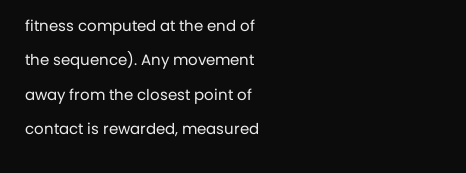fitness computed at the end of the sequence). Any movement away from the closest point of contact is rewarded, measured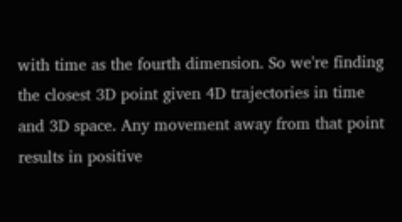with time as the fourth dimension. So we're finding the closest 3D point given 4D trajectories in time and 3D space. Any movement away from that point results in positive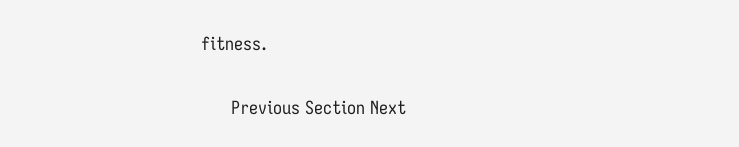fitness.

      Previous Section Next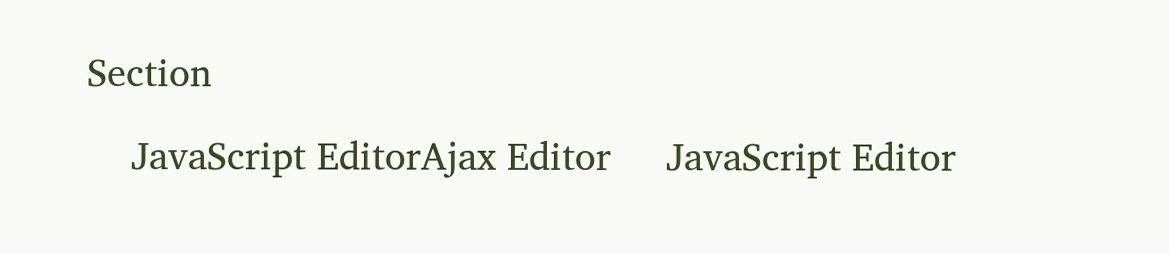Section

    JavaScript EditorAjax Editor     JavaScript Editor